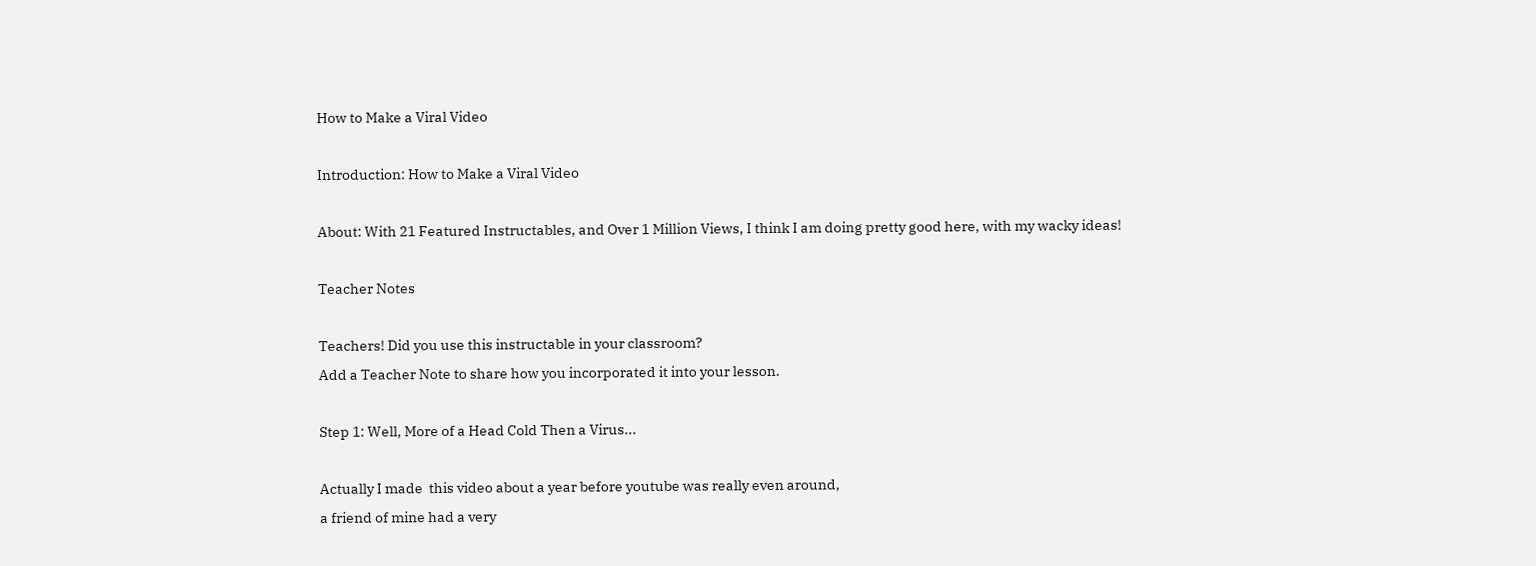How to Make a Viral Video

Introduction: How to Make a Viral Video

About: With 21 Featured Instructables, and Over 1 Million Views, I think I am doing pretty good here, with my wacky ideas!

Teacher Notes

Teachers! Did you use this instructable in your classroom?
Add a Teacher Note to share how you incorporated it into your lesson.

Step 1: Well, More of a Head Cold Then a Virus...

Actually I made  this video about a year before youtube was really even around,
a friend of mine had a very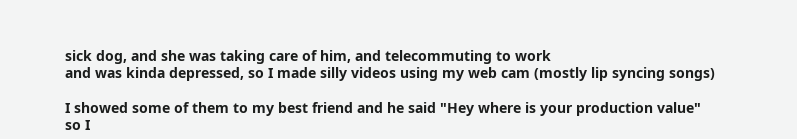sick dog, and she was taking care of him, and telecommuting to work
and was kinda depressed, so I made silly videos using my web cam (mostly lip syncing songs)

I showed some of them to my best friend and he said "Hey where is your production value"
so I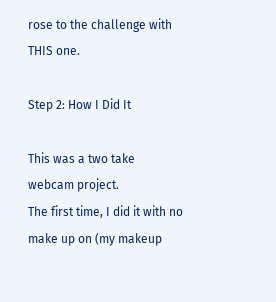rose to the challenge with THIS one.

Step 2: How I Did It

This was a two take webcam project.
The first time, I did it with no make up on (my makeup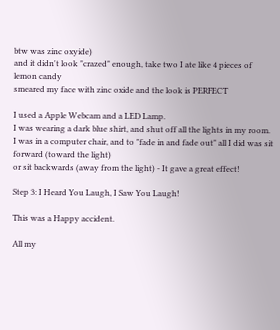btw was zinc oxyide)
and it didn't look "crazed" enough, take two I ate like 4 pieces of lemon candy
smeared my face with zinc oxide and the look is PERFECT

I used a Apple Webcam and a LED Lamp.
I was wearing a dark blue shirt, and shut off all the lights in my room.
I was in a computer chair, and to "fade in and fade out" all I did was sit forward (toward the light)
or sit backwards (away from the light) - It gave a great effect!

Step 3: I Heard You Laugh, I Saw You Laugh!

This was a Happy accident.

All my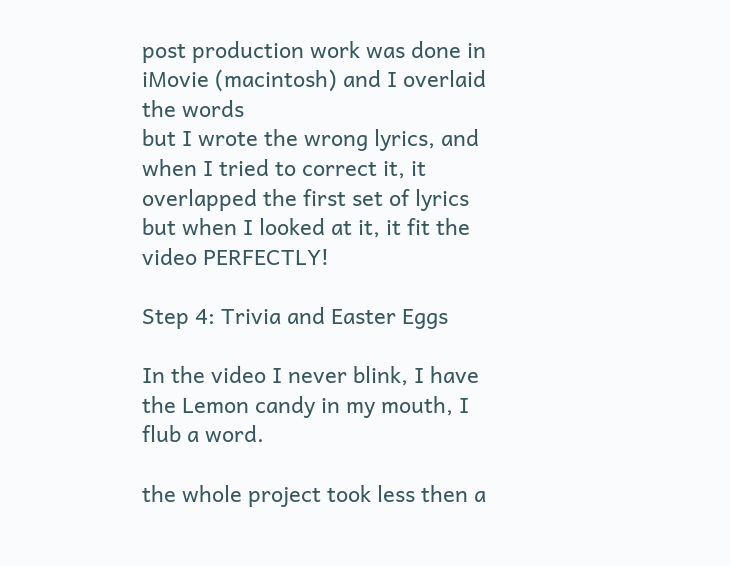post production work was done in iMovie (macintosh) and I overlaid the words
but I wrote the wrong lyrics, and when I tried to correct it, it overlapped the first set of lyrics
but when I looked at it, it fit the video PERFECTLY!

Step 4: Trivia and Easter Eggs

In the video I never blink, I have the Lemon candy in my mouth, I flub a word.

the whole project took less then a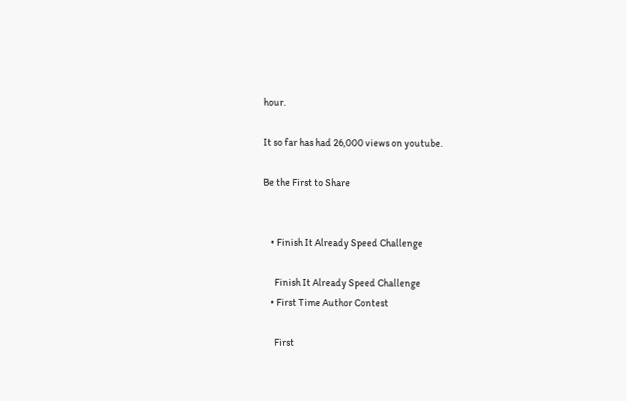hour.

It so far has had 26,000 views on youtube.

Be the First to Share


    • Finish It Already Speed Challenge

      Finish It Already Speed Challenge
    • First Time Author Contest

      First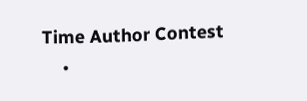Time Author Contest
    •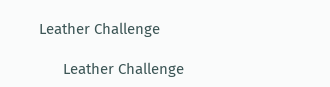Leather Challenge

      Leather Challenge